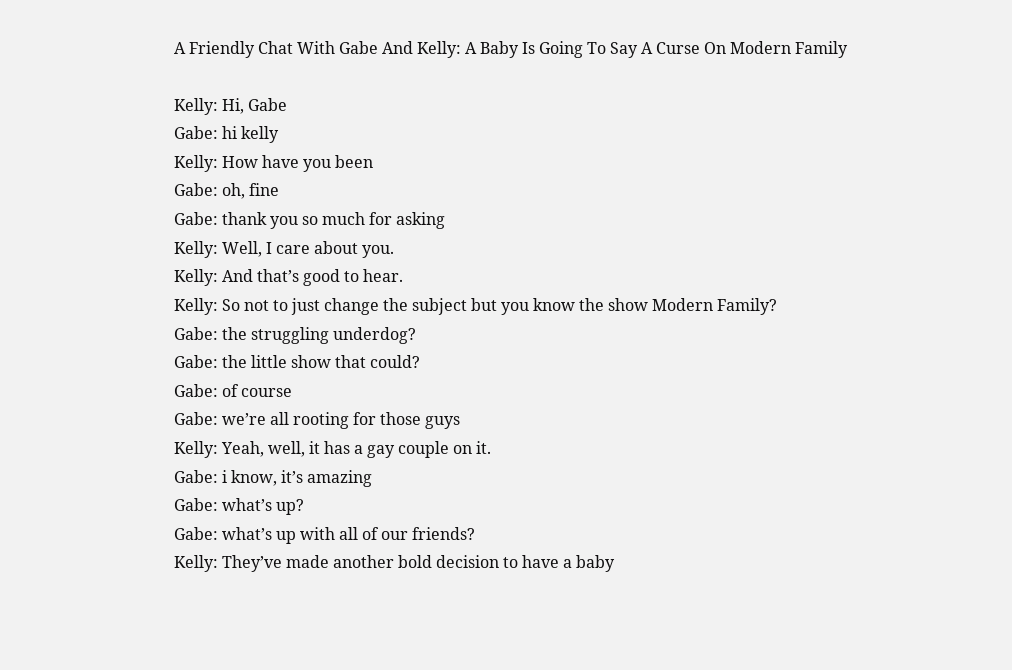A Friendly Chat With Gabe And Kelly: A Baby Is Going To Say A Curse On Modern Family

Kelly: Hi, Gabe
Gabe: hi kelly
Kelly: How have you been
Gabe: oh, fine
Gabe: thank you so much for asking
Kelly: Well, I care about you.
Kelly: And that’s good to hear.
Kelly: So not to just change the subject but you know the show Modern Family?
Gabe: the struggling underdog?
Gabe: the little show that could?
Gabe: of course
Gabe: we’re all rooting for those guys
Kelly: Yeah, well, it has a gay couple on it.
Gabe: i know, it’s amazing
Gabe: what’s up?
Gabe: what’s up with all of our friends?
Kelly: They’ve made another bold decision to have a baby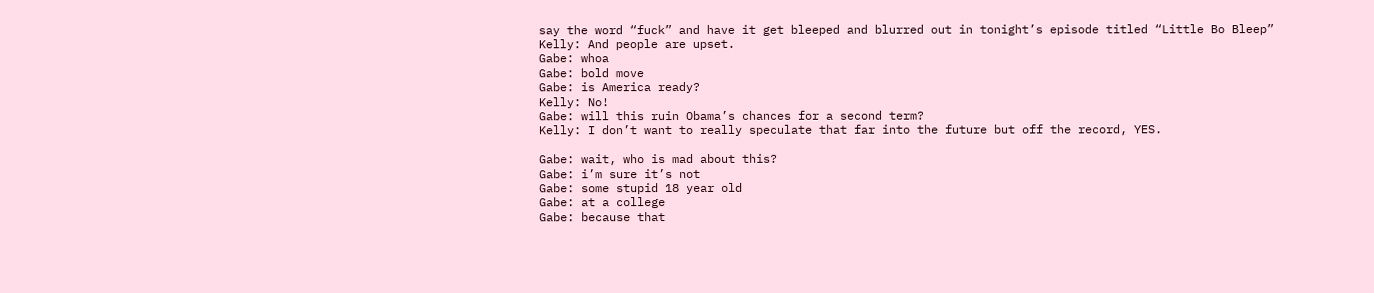say the word “fuck” and have it get bleeped and blurred out in tonight’s episode titled “Little Bo Bleep”
Kelly: And people are upset.
Gabe: whoa
Gabe: bold move
Gabe: is America ready?
Kelly: No!
Gabe: will this ruin Obama’s chances for a second term?
Kelly: I don’t want to really speculate that far into the future but off the record, YES.

Gabe: wait, who is mad about this?
Gabe: i’m sure it’s not
Gabe: some stupid 18 year old
Gabe: at a college
Gabe: because that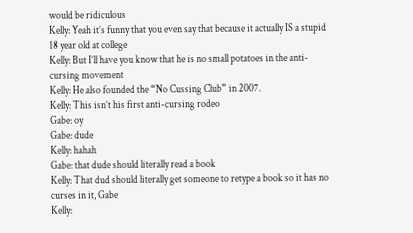would be ridiculous
Kelly: Yeah it’s funny that you even say that because it actually IS a stupid 18 year old at college
Kelly: But I’ll have you know that he is no small potatoes in the anti-cursing movement
Kelly: He also founded the “No Cussing Club” in 2007.
Kelly: This isn’t his first anti-cursing rodeo
Gabe: oy
Gabe: dude
Kelly: hahah
Gabe: that dude should literally read a book
Kelly: That dud should literally get someone to retype a book so it has no curses in it, Gabe
Kelly: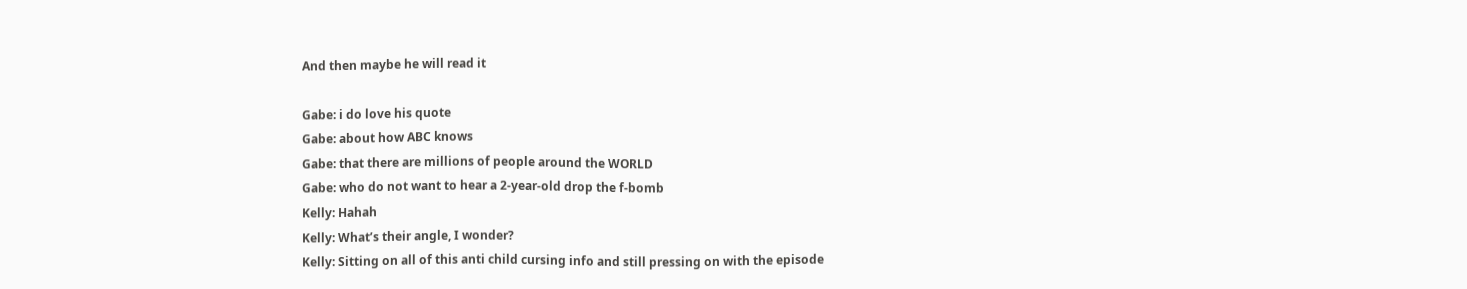And then maybe he will read it

Gabe: i do love his quote
Gabe: about how ABC knows
Gabe: that there are millions of people around the WORLD
Gabe: who do not want to hear a 2-year-old drop the f-bomb
Kelly: Hahah
Kelly: What’s their angle, I wonder?
Kelly: Sitting on all of this anti child cursing info and still pressing on with the episode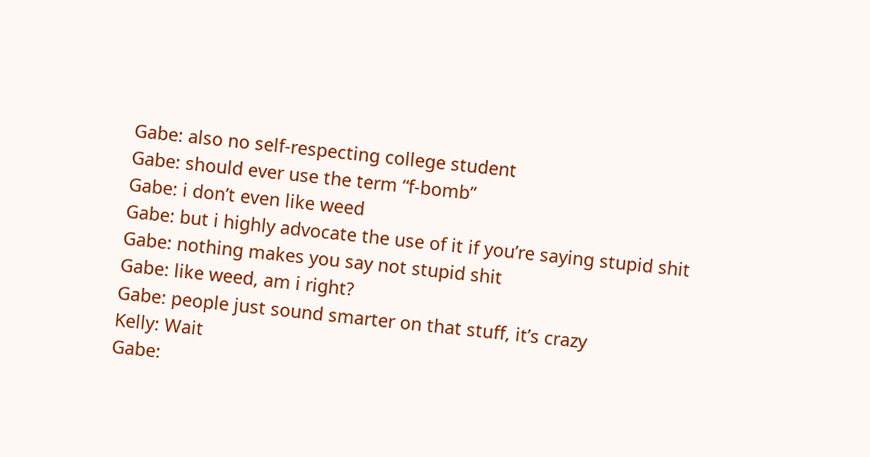Gabe: also no self-respecting college student
Gabe: should ever use the term “f-bomb”
Gabe: i don’t even like weed
Gabe: but i highly advocate the use of it if you’re saying stupid shit
Gabe: nothing makes you say not stupid shit
Gabe: like weed, am i right?
Gabe: people just sound smarter on that stuff, it’s crazy
Kelly: Wait
Gabe: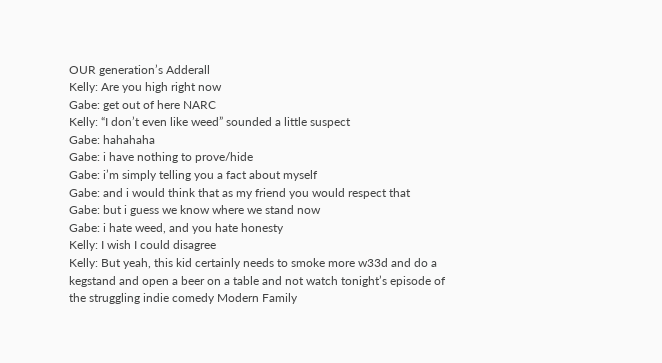OUR generation’s Adderall
Kelly: Are you high right now
Gabe: get out of here NARC
Kelly: “I don’t even like weed” sounded a little suspect
Gabe: hahahaha
Gabe: i have nothing to prove/hide
Gabe: i’m simply telling you a fact about myself
Gabe: and i would think that as my friend you would respect that
Gabe: but i guess we know where we stand now
Gabe: i hate weed, and you hate honesty
Kelly: I wish I could disagree
Kelly: But yeah, this kid certainly needs to smoke more w33d and do a kegstand and open a beer on a table and not watch tonight’s episode of the struggling indie comedy Modern Family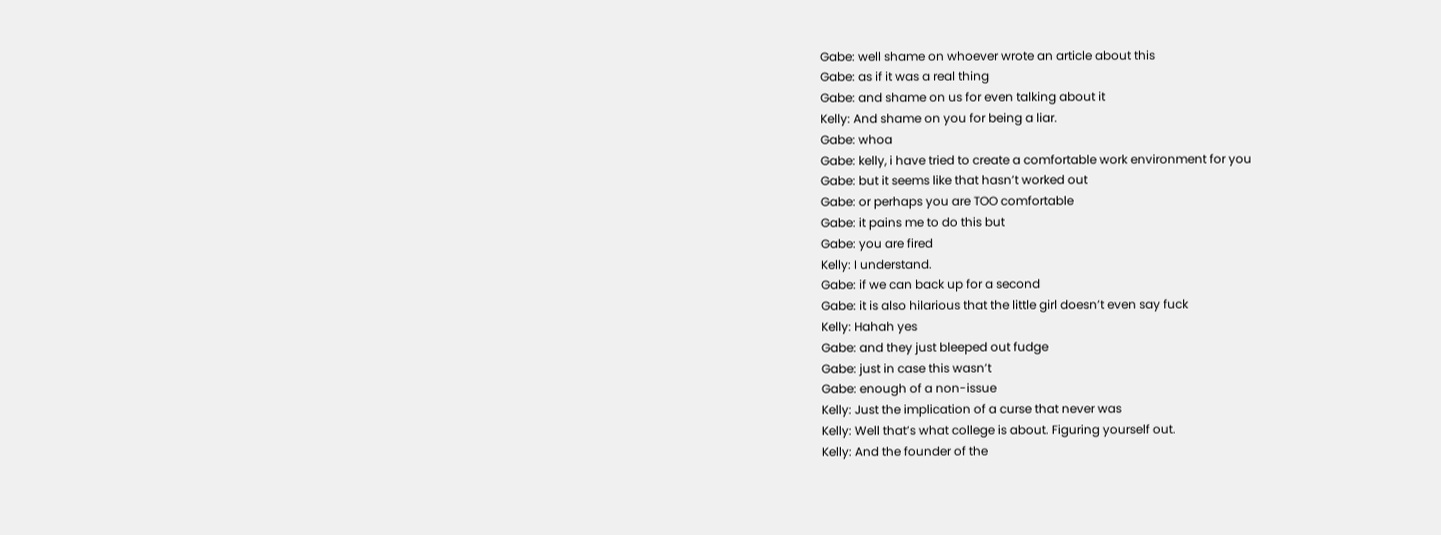Gabe: well shame on whoever wrote an article about this
Gabe: as if it was a real thing
Gabe: and shame on us for even talking about it
Kelly: And shame on you for being a liar.
Gabe: whoa
Gabe: kelly, i have tried to create a comfortable work environment for you
Gabe: but it seems like that hasn’t worked out
Gabe: or perhaps you are TOO comfortable
Gabe: it pains me to do this but
Gabe: you are fired
Kelly: I understand.
Gabe: if we can back up for a second
Gabe: it is also hilarious that the little girl doesn’t even say fuck
Kelly: Hahah yes
Gabe: and they just bleeped out fudge
Gabe: just in case this wasn’t
Gabe: enough of a non-issue
Kelly: Just the implication of a curse that never was
Kelly: Well that’s what college is about. Figuring yourself out.
Kelly: And the founder of the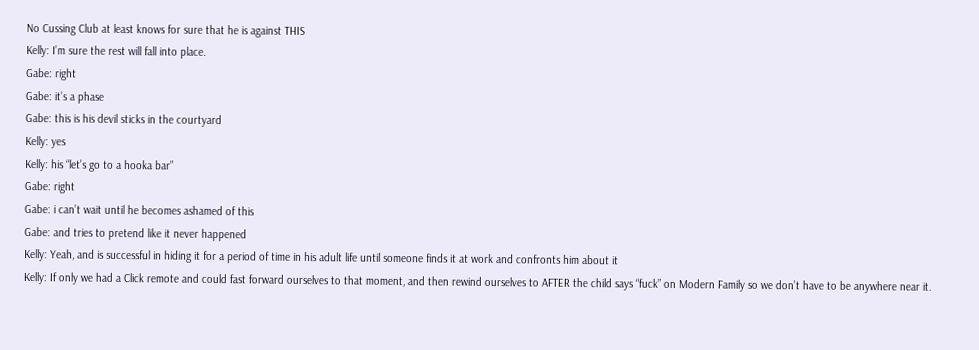No Cussing Club at least knows for sure that he is against THIS
Kelly: I’m sure the rest will fall into place.
Gabe: right
Gabe: it’s a phase
Gabe: this is his devil sticks in the courtyard
Kelly: yes
Kelly: his “let’s go to a hooka bar”
Gabe: right
Gabe: i can’t wait until he becomes ashamed of this
Gabe: and tries to pretend like it never happened
Kelly: Yeah, and is successful in hiding it for a period of time in his adult life until someone finds it at work and confronts him about it
Kelly: If only we had a Click remote and could fast forward ourselves to that moment, and then rewind ourselves to AFTER the child says “fuck” on Modern Family so we don’t have to be anywhere near it.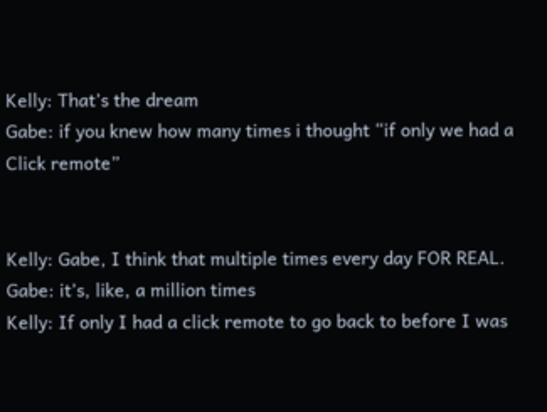Kelly: That’s the dream
Gabe: if you knew how many times i thought “if only we had a Click remote”


Kelly: Gabe, I think that multiple times every day FOR REAL.
Gabe: it’s, like, a million times
Kelly: If only I had a click remote to go back to before I was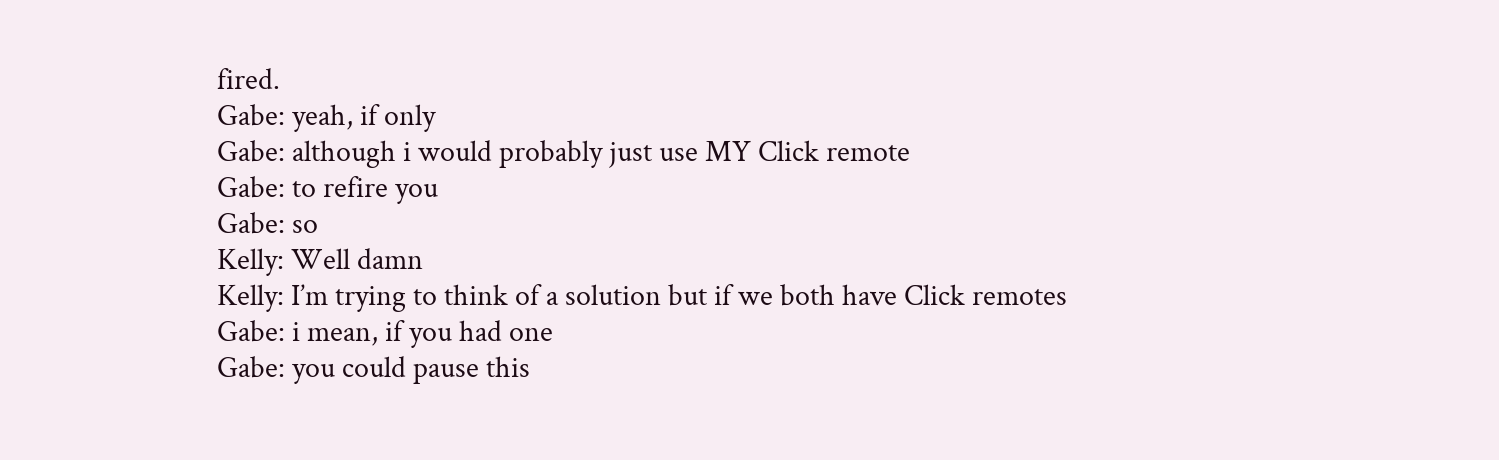fired.
Gabe: yeah, if only
Gabe: although i would probably just use MY Click remote
Gabe: to refire you
Gabe: so
Kelly: Well damn
Kelly: I’m trying to think of a solution but if we both have Click remotes
Gabe: i mean, if you had one
Gabe: you could pause this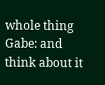whole thing
Gabe: and think about it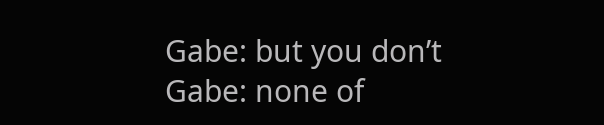Gabe: but you don’t
Gabe: none of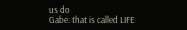us do
Gabe: that is called LIFE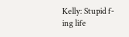Kelly: Stupid f-ing life